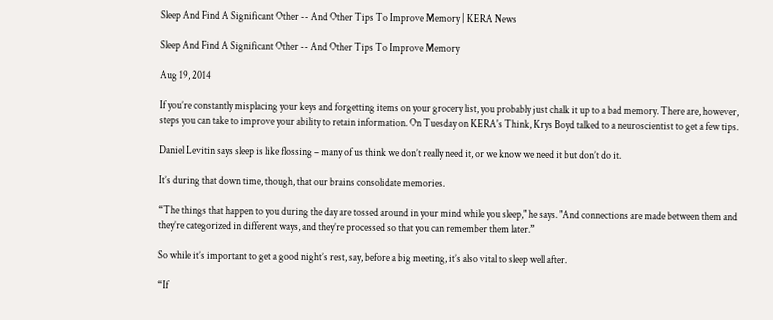Sleep And Find A Significant Other -- And Other Tips To Improve Memory | KERA News

Sleep And Find A Significant Other -- And Other Tips To Improve Memory

Aug 19, 2014

If you’re constantly misplacing your keys and forgetting items on your grocery list, you probably just chalk it up to a bad memory. There are, however, steps you can take to improve your ability to retain information. On Tuesday on KERA's Think, Krys Boyd talked to a neuroscientist to get a few tips.

Daniel Levitin says sleep is like flossing – many of us think we don’t really need it, or we know we need it but don’t do it.

It’s during that down time, though, that our brains consolidate memories.

“The things that happen to you during the day are tossed around in your mind while you sleep," he says. "And connections are made between them and they’re categorized in different ways, and they’re processed so that you can remember them later.”

So while it’s important to get a good night’s rest, say, before a big meeting, it’s also vital to sleep well after.

“If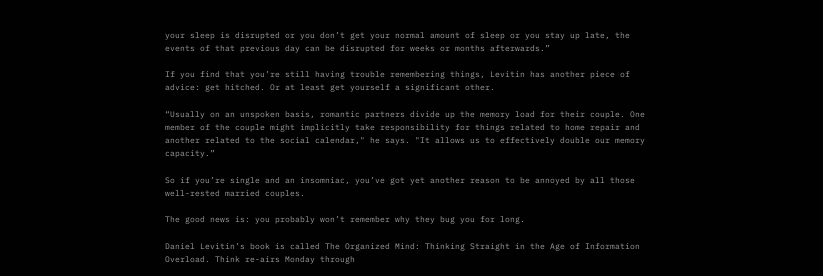your sleep is disrupted or you don’t get your normal amount of sleep or you stay up late, the events of that previous day can be disrupted for weeks or months afterwards.”

If you find that you’re still having trouble remembering things, Levitin has another piece of advice: get hitched. Or at least get yourself a significant other.

“Usually on an unspoken basis, romantic partners divide up the memory load for their couple. One member of the couple might implicitly take responsibility for things related to home repair and another related to the social calendar," he says. "It allows us to effectively double our memory capacity.”

So if you’re single and an insomniac, you’ve got yet another reason to be annoyed by all those well-rested married couples.

The good news is: you probably won’t remember why they bug you for long.

Daniel Levitin’s book is called The Organized Mind: Thinking Straight in the Age of Information Overload. Think re-airs Monday through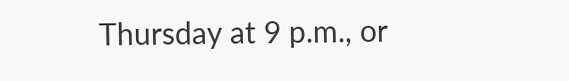Thursday at 9 p.m., or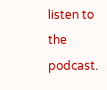listen to the podcast.